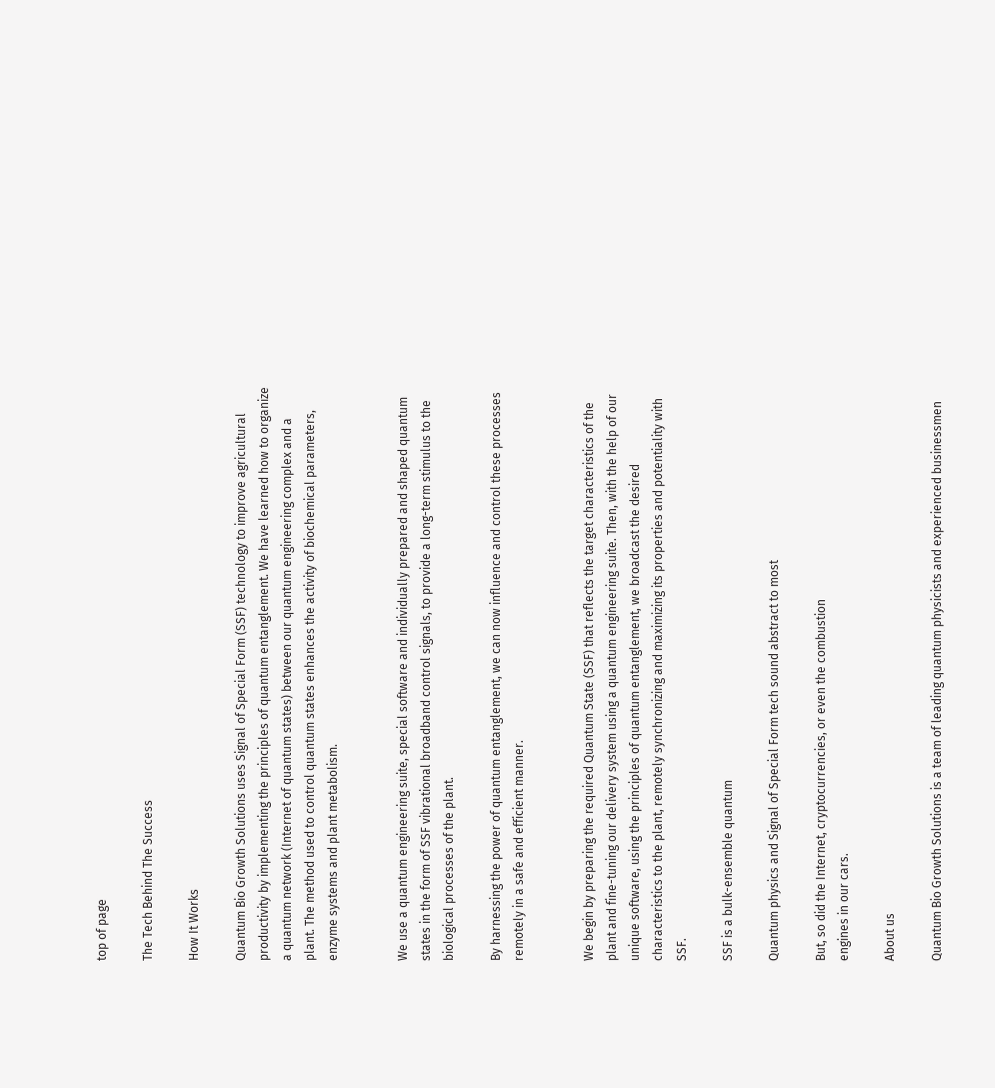top of page

The Tech Behind The Success

How It Works

Quantum Bio Growth Solutions uses Signal of Special Form (SSF) technology to improve agricultural productivity by implementing the principles of quantum entanglement. We have learned how to organize a quantum network (Internet of quantum states) between our quantum engineering complex and a plant. The method used to control quantum states enhances the activity of biochemical parameters, enzyme systems and plant metabolism.


We use a quantum engineering suite, special software and individually prepared and shaped quantum states in the form of SSF vibrational broadband control signals, to provide a long-term stimulus to the biological processes of the plant.

By harnessing the power of quantum entanglement, we can now influence and control these processes remotely in a safe and efficient manner.


We begin by preparing the required Quantum State (SSF) that reflects the target characteristics of the plant and fine-tuning our delivery system using a quantum engineering suite. Then, with the help of our unique software, using the principles of quantum entanglement, we broadcast the desired characteristics to the plant, remotely synchronizing and maximizing its properties and potentiality with SSF.

SSF is a bulk-ensemble quantum

Quantum physics and Signal of Special Form tech sound abstract to most

But, so did the Internet, cryptocurrencies, or even the combustion
engines in our cars.

About us

Quantum Bio Growth Solutions is a team of leading quantum physicists and experienced businessmen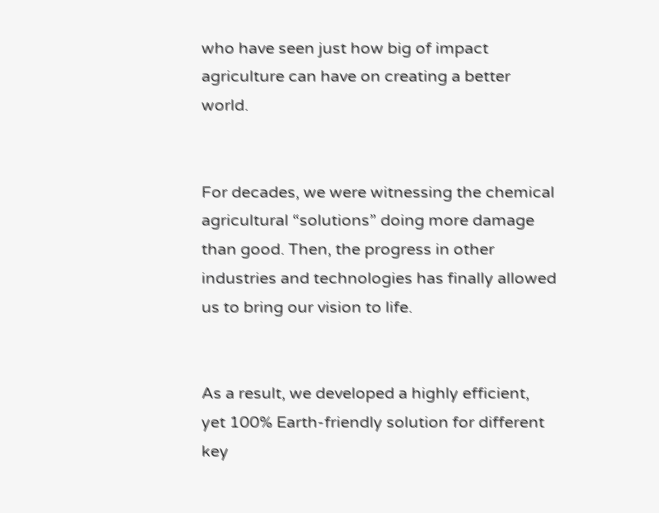who have seen just how big of impact agriculture can have on creating a better world.


For decades, we were witnessing the chemical agricultural “solutions” doing more damage than good. Then, the progress in other industries and technologies has finally allowed us to bring our vision to life.


As a result, we developed a highly efficient, yet 100% Earth-friendly solution for different key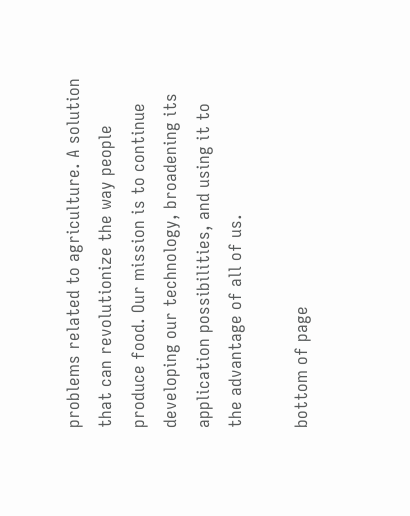problems related to agriculture. A solution that can revolutionize the way people produce food. Our mission is to continue developing our technology, broadening its application possibilities, and using it to the advantage of all of us.

bottom of page